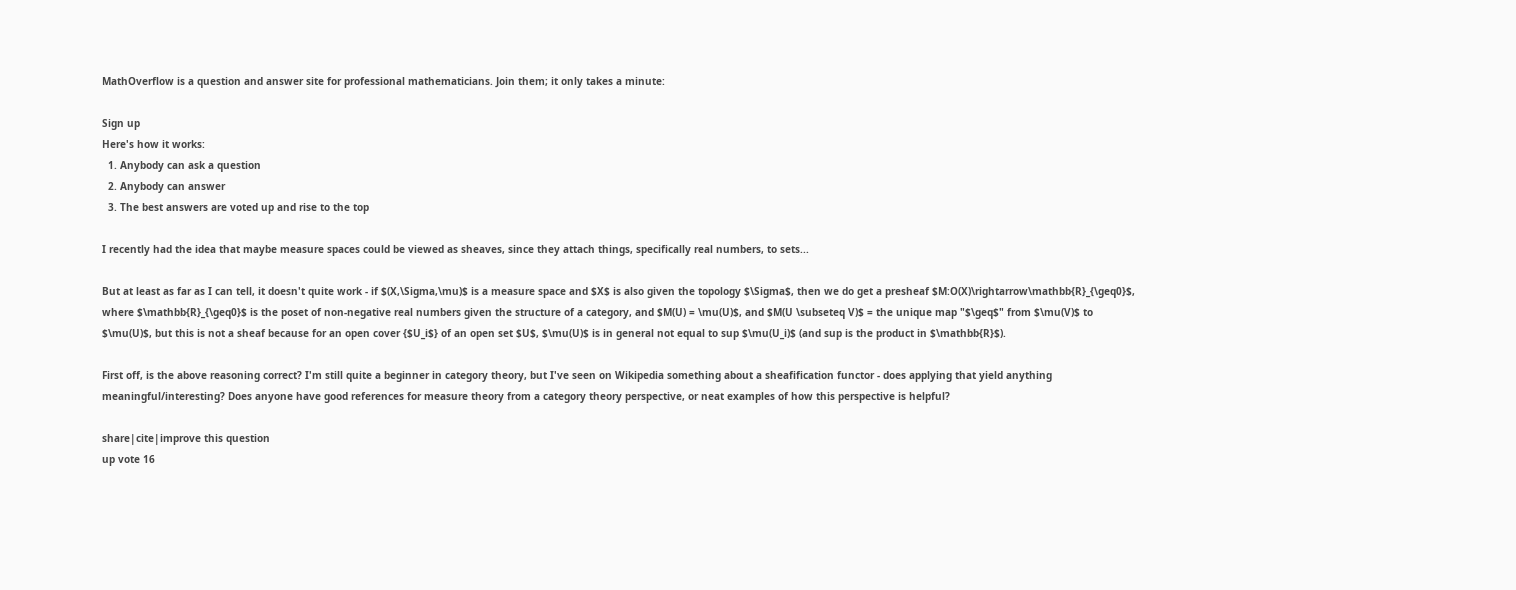MathOverflow is a question and answer site for professional mathematicians. Join them; it only takes a minute:

Sign up
Here's how it works:
  1. Anybody can ask a question
  2. Anybody can answer
  3. The best answers are voted up and rise to the top

I recently had the idea that maybe measure spaces could be viewed as sheaves, since they attach things, specifically real numbers, to sets...

But at least as far as I can tell, it doesn't quite work - if $(X,\Sigma,\mu)$ is a measure space and $X$ is also given the topology $\Sigma$, then we do get a presheaf $M:O(X)\rightarrow\mathbb{R}_{\geq0}$, where $\mathbb{R}_{\geq0}$ is the poset of non-negative real numbers given the structure of a category, and $M(U) = \mu(U)$, and $M(U \subseteq V)$ = the unique map "$\geq$" from $\mu(V)$ to $\mu(U)$, but this is not a sheaf because for an open cover {$U_i$} of an open set $U$, $\mu(U)$ is in general not equal to sup $\mu(U_i)$ (and sup is the product in $\mathbb{R}$).

First off, is the above reasoning correct? I'm still quite a beginner in category theory, but I've seen on Wikipedia something about a sheafification functor - does applying that yield anything meaningful/interesting? Does anyone have good references for measure theory from a category theory perspective, or neat examples of how this perspective is helpful?

share|cite|improve this question
up vote 16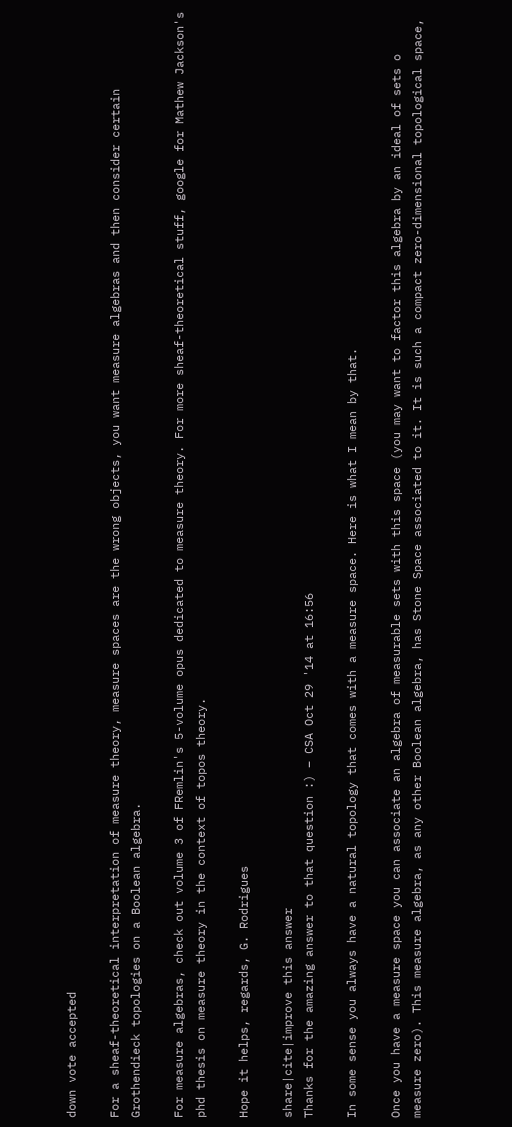down vote accepted

For a sheaf-theoretical interpretation of measure theory, measure spaces are the wrong objects, you want measure algebras and then consider certain Grothendieck topologies on a Boolean algebra.

For measure algebras, check out volume 3 of FRemlin's 5-volume opus dedicated to measure theory. For more sheaf-theoretical stuff, google for Mathew Jackson's phd thesis on measure theory in the context of topos theory.

Hope it helps, regards, G. Rodrigues

share|cite|improve this answer
Thanks for the amazing answer to that question :) – CSA Oct 29 '14 at 16:56

In some sense you always have a natural topology that comes with a measure space. Here is what I mean by that.

Once you have a measure space you can associate an algebra of measurable sets with this space (you may want to factor this algebra by an ideal of sets o measure zero). This measure algebra, as any other Boolean algebra, has Stone Space associated to it. It is such a compact zero-dimensional topological space,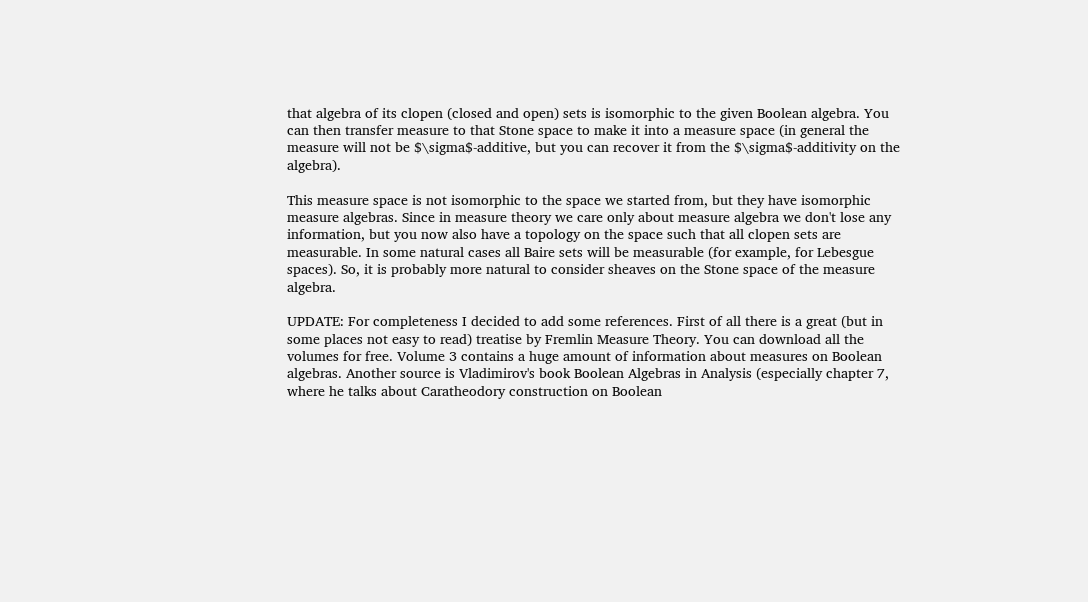that algebra of its clopen (closed and open) sets is isomorphic to the given Boolean algebra. You can then transfer measure to that Stone space to make it into a measure space (in general the measure will not be $\sigma$-additive, but you can recover it from the $\sigma$-additivity on the algebra).

This measure space is not isomorphic to the space we started from, but they have isomorphic measure algebras. Since in measure theory we care only about measure algebra we don't lose any information, but you now also have a topology on the space such that all clopen sets are measurable. In some natural cases all Baire sets will be measurable (for example, for Lebesgue spaces). So, it is probably more natural to consider sheaves on the Stone space of the measure algebra.

UPDATE: For completeness I decided to add some references. First of all there is a great (but in some places not easy to read) treatise by Fremlin Measure Theory. You can download all the volumes for free. Volume 3 contains a huge amount of information about measures on Boolean algebras. Another source is Vladimirov's book Boolean Algebras in Analysis (especially chapter 7, where he talks about Caratheodory construction on Boolean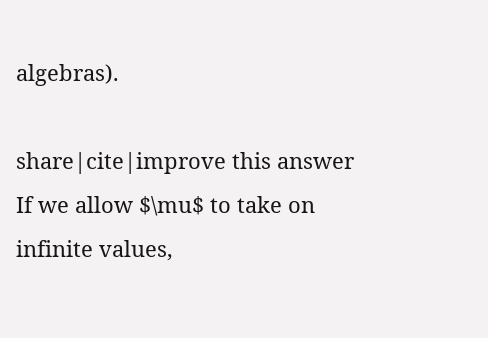algebras).

share|cite|improve this answer
If we allow $\mu$ to take on infinite values,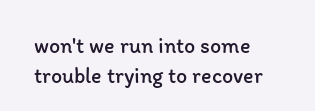won't we run into some trouble trying to recover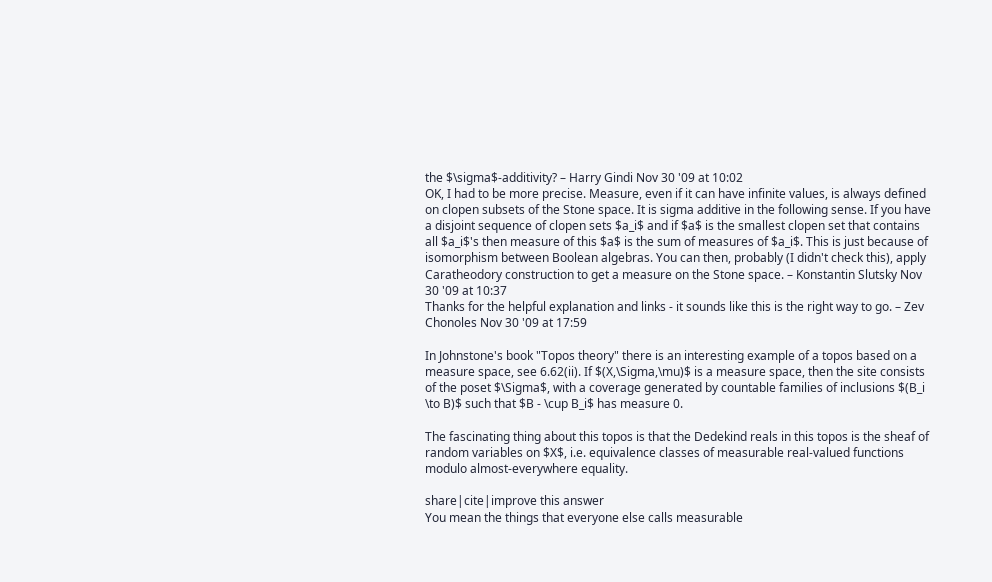the $\sigma$-additivity? – Harry Gindi Nov 30 '09 at 10:02
OK, I had to be more precise. Measure, even if it can have infinite values, is always defined on clopen subsets of the Stone space. It is sigma additive in the following sense. If you have a disjoint sequence of clopen sets $a_i$ and if $a$ is the smallest clopen set that contains all $a_i$'s then measure of this $a$ is the sum of measures of $a_i$. This is just because of isomorphism between Boolean algebras. You can then, probably (I didn't check this), apply Caratheodory construction to get a measure on the Stone space. – Konstantin Slutsky Nov 30 '09 at 10:37
Thanks for the helpful explanation and links - it sounds like this is the right way to go. – Zev Chonoles Nov 30 '09 at 17:59

In Johnstone's book "Topos theory" there is an interesting example of a topos based on a measure space, see 6.62(ii). If $(X,\Sigma,\mu)$ is a measure space, then the site consists of the poset $\Sigma$, with a coverage generated by countable families of inclusions $(B_i \to B)$ such that $B - \cup B_i$ has measure 0.

The fascinating thing about this topos is that the Dedekind reals in this topos is the sheaf of random variables on $X$, i.e. equivalence classes of measurable real-valued functions modulo almost-everywhere equality.

share|cite|improve this answer
You mean the things that everyone else calls measurable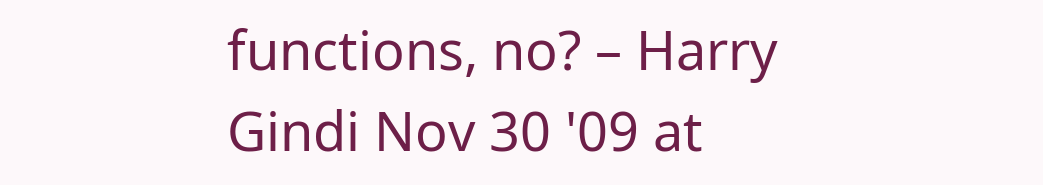functions, no? – Harry Gindi Nov 30 '09 at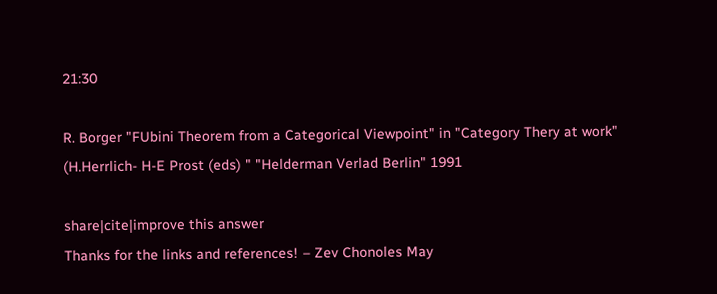21:30

R. Borger "FUbini Theorem from a Categorical Viewpoint" in "Category Thery at work" (H.Herrlich- H-E Prost (eds) " "Helderman Verlad Berlin" 1991

share|cite|improve this answer
Thanks for the links and references! – Zev Chonoles May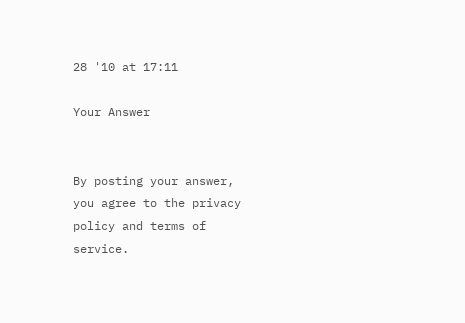28 '10 at 17:11

Your Answer


By posting your answer, you agree to the privacy policy and terms of service.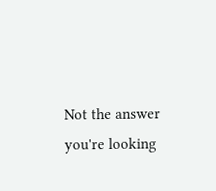Not the answer you're looking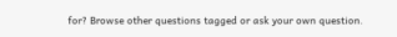for? Browse other questions tagged or ask your own question.